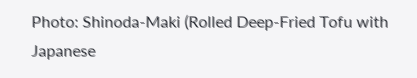Photo: Shinoda-Maki (Rolled Deep-Fried Tofu with Japanese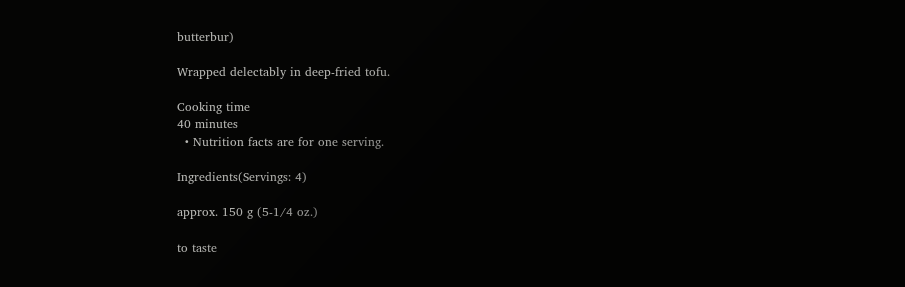butterbur)

Wrapped delectably in deep-fried tofu.

Cooking time
40 minutes
  • Nutrition facts are for one serving.

Ingredients(Servings: 4)

approx. 150 g (5-1/4 oz.)

to taste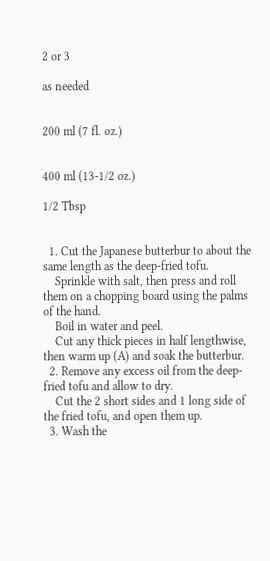2 or 3

as needed


200 ml (7 fl. oz.)


400 ml (13-1/2 oz.)

1/2 Tbsp


  1. Cut the Japanese butterbur to about the same length as the deep-fried tofu.
    Sprinkle with salt, then press and roll them on a chopping board using the palms of the hand.
    Boil in water and peel.
    Cut any thick pieces in half lengthwise, then warm up (A) and soak the butterbur.
  2. Remove any excess oil from the deep-fried tofu and allow to dry.
    Cut the 2 short sides and 1 long side of the fried tofu, and open them up.
  3. Wash the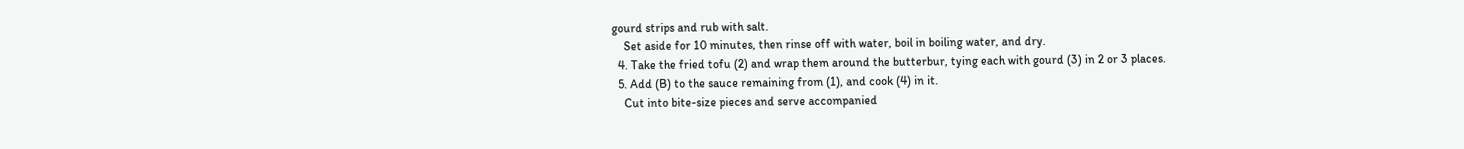gourd strips and rub with salt.
    Set aside for 10 minutes, then rinse off with water, boil in boiling water, and dry.
  4. Take the fried tofu (2) and wrap them around the butterbur, tying each with gourd (3) in 2 or 3 places.
  5. Add (B) to the sauce remaining from (1), and cook (4) in it.
    Cut into bite-size pieces and serve accompanied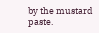by the mustard paste.